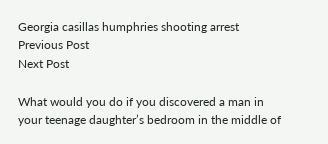Georgia casillas humphries shooting arrest
Previous Post
Next Post

What would you do if you discovered a man in your teenage daughter’s bedroom in the middle of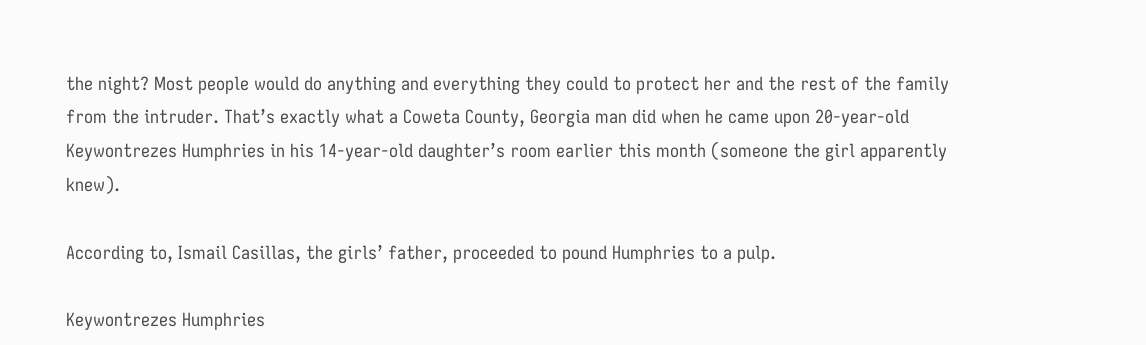the night? Most people would do anything and everything they could to protect her and the rest of the family from the intruder. That’s exactly what a Coweta County, Georgia man did when he came upon 20-year-old Keywontrezes Humphries in his 14-year-old daughter’s room earlier this month (someone the girl apparently knew).

According to, Ismail Casillas, the girls’ father, proceeded to pound Humphries to a pulp.

Keywontrezes Humphries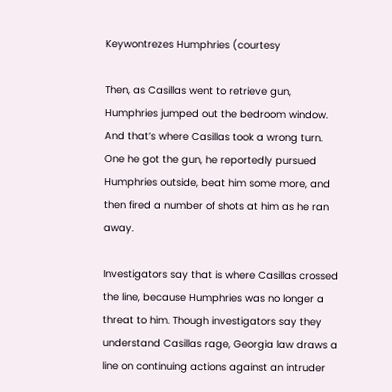Keywontrezes Humphries (courtesy

Then, as Casillas went to retrieve gun, Humphries jumped out the bedroom window. And that’s where Casillas took a wrong turn. One he got the gun, he reportedly pursued Humphries outside, beat him some more, and then fired a number of shots at him as he ran away.

Investigators say that is where Casillas crossed the line, because Humphries was no longer a threat to him. Though investigators say they understand Casillas rage, Georgia law draws a line on continuing actions against an intruder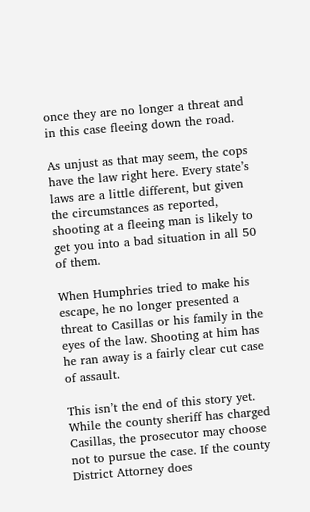once they are no longer a threat and in this case fleeing down the road.

As unjust as that may seem, the cops have the law right here. Every state’s laws are a little different, but given the circumstances as reported, shooting at a fleeing man is likely to get you into a bad situation in all 50 of them.

When Humphries tried to make his escape, he no longer presented a threat to Casillas or his family in the eyes of the law. Shooting at him has he ran away is a fairly clear cut case of assault.

This isn’t the end of this story yet. While the county sheriff has charged Casillas, the prosecutor may choose not to pursue the case. If the county District Attorney does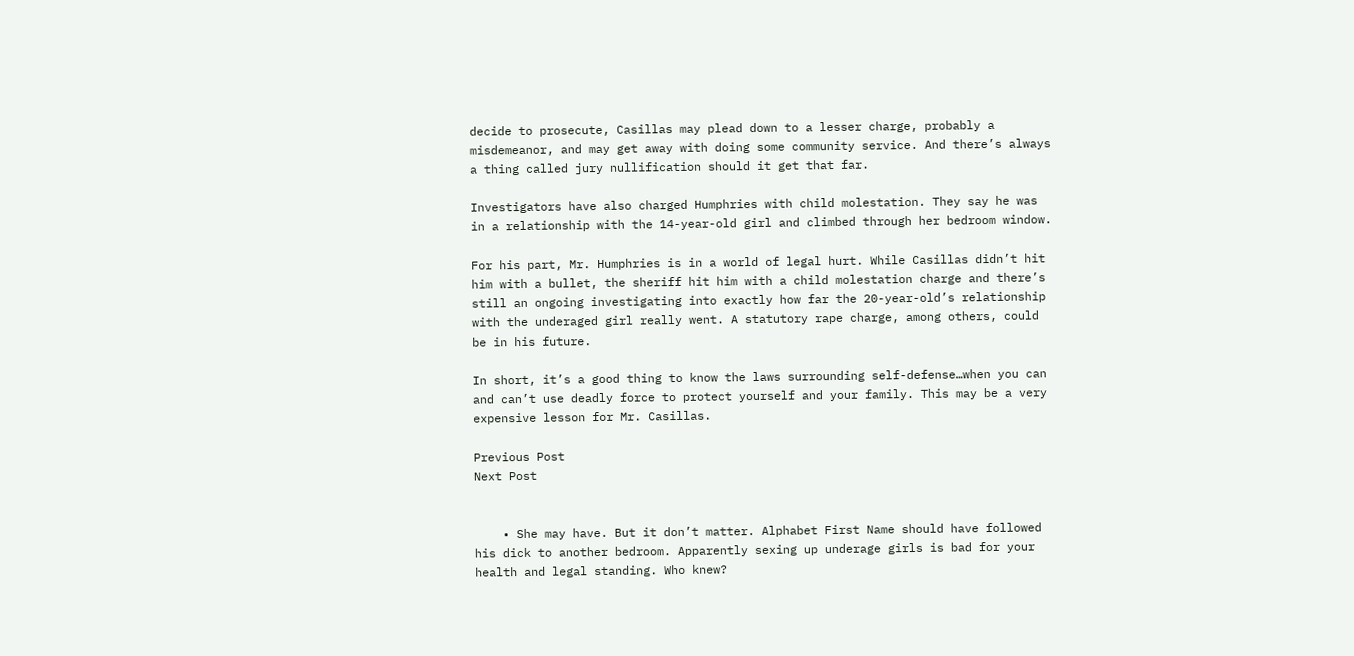decide to prosecute, Casillas may plead down to a lesser charge, probably a misdemeanor, and may get away with doing some community service. And there’s always a thing called jury nullification should it get that far.

Investigators have also charged Humphries with child molestation. They say he was in a relationship with the 14-year-old girl and climbed through her bedroom window.

For his part, Mr. Humphries is in a world of legal hurt. While Casillas didn’t hit him with a bullet, the sheriff hit him with a child molestation charge and there’s still an ongoing investigating into exactly how far the 20-year-old’s relationship with the underaged girl really went. A statutory rape charge, among others, could be in his future.

In short, it’s a good thing to know the laws surrounding self-defense…when you can and can’t use deadly force to protect yourself and your family. This may be a very expensive lesson for Mr. Casillas.

Previous Post
Next Post


    • She may have. But it don’t matter. Alphabet First Name should have followed his dick to another bedroom. Apparently sexing up underage girls is bad for your health and legal standing. Who knew?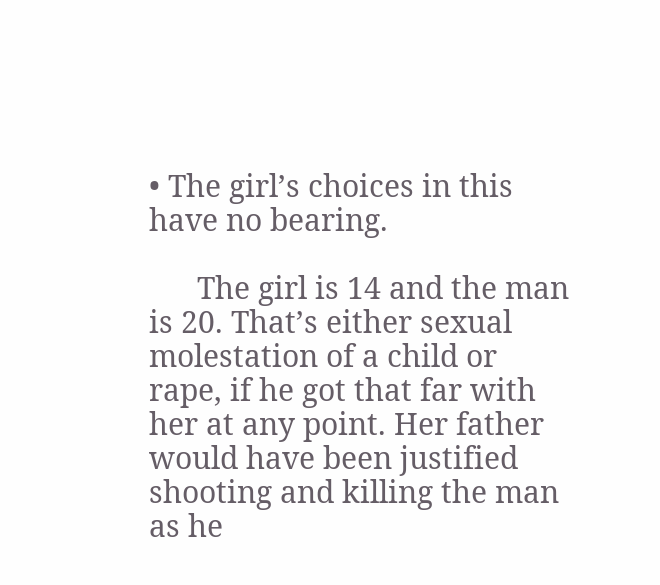• The girl’s choices in this have no bearing.

      The girl is 14 and the man is 20. That’s either sexual molestation of a child or rape, if he got that far with her at any point. Her father would have been justified shooting and killing the man as he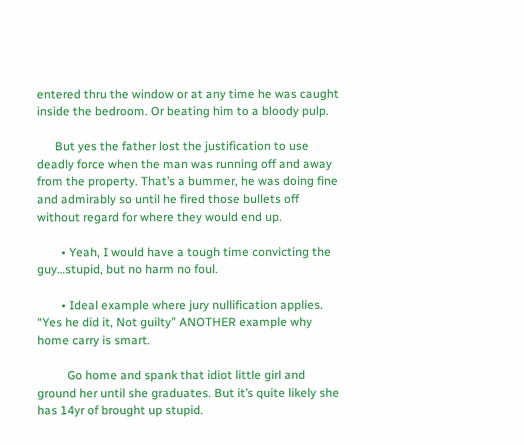entered thru the window or at any time he was caught inside the bedroom. Or beating him to a bloody pulp.

      But yes the father lost the justification to use deadly force when the man was running off and away from the property. That’s a bummer, he was doing fine and admirably so until he fired those bullets off without regard for where they would end up.

        • Yeah, I would have a tough time convicting the guy…stupid, but no harm no foul.

        • Ideal example where jury nullification applies. “Yes he did it, Not guilty” ANOTHER example why home carry is smart.

          Go home and spank that idiot little girl and ground her until she graduates. But it’s quite likely she has 14yr of brought up stupid.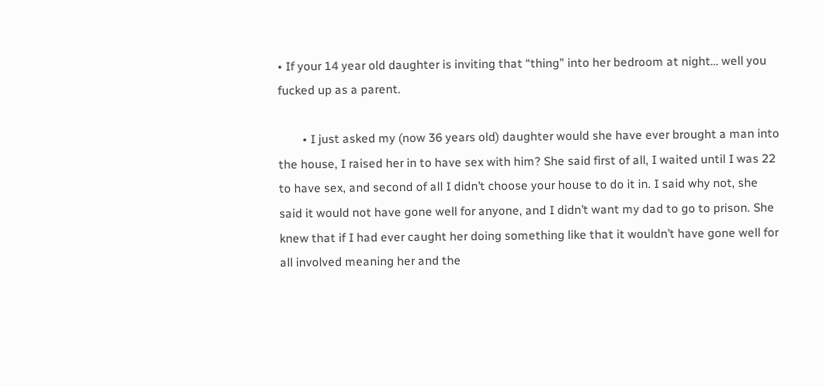• If your 14 year old daughter is inviting that “thing” into her bedroom at night… well you fucked up as a parent.

        • I just asked my (now 36 years old) daughter would she have ever brought a man into the house, I raised her in to have sex with him? She said first of all, I waited until I was 22 to have sex, and second of all I didn’t choose your house to do it in. I said why not, she said it would not have gone well for anyone, and I didn’t want my dad to go to prison. She knew that if I had ever caught her doing something like that it wouldn’t have gone well for all involved meaning her and the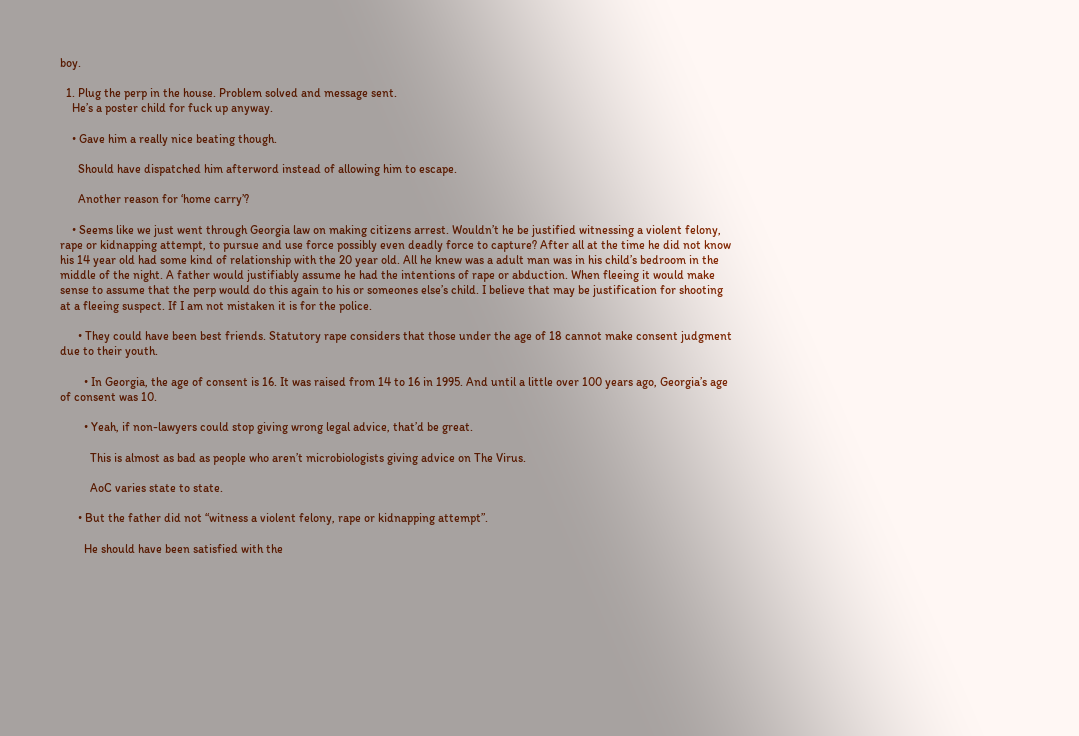boy.

  1. Plug the perp in the house. Problem solved and message sent.
    He’s a poster child for fuck up anyway.

    • Gave him a really nice beating though.

      Should have dispatched him afterword instead of allowing him to escape.

      Another reason for ‘home carry’?

    • Seems like we just went through Georgia law on making citizens arrest. Wouldn’t he be justified witnessing a violent felony, rape or kidnapping attempt, to pursue and use force possibly even deadly force to capture? After all at the time he did not know his 14 year old had some kind of relationship with the 20 year old. All he knew was a adult man was in his child’s bedroom in the middle of the night. A father would justifiably assume he had the intentions of rape or abduction. When fleeing it would make sense to assume that the perp would do this again to his or someones else’s child. I believe that may be justification for shooting at a fleeing suspect. If I am not mistaken it is for the police.

      • They could have been best friends. Statutory rape considers that those under the age of 18 cannot make consent judgment due to their youth.

        • In Georgia, the age of consent is 16. It was raised from 14 to 16 in 1995. And until a little over 100 years ago, Georgia’s age of consent was 10.

        • Yeah, if non-lawyers could stop giving wrong legal advice, that’d be great.

          This is almost as bad as people who aren’t microbiologists giving advice on The Virus.

          AoC varies state to state.

      • But the father did not “witness a violent felony, rape or kidnapping attempt”.

        He should have been satisfied with the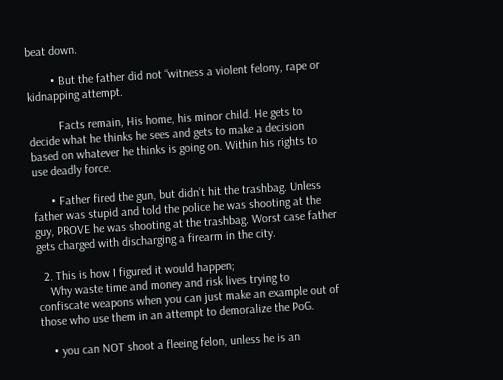beat down.

        • But the father did not “witness a violent felony, rape or kidnapping attempt.

          Facts remain, His home, his minor child. He gets to decide what he thinks he sees and gets to make a decision based on whatever he thinks is going on. Within his rights to use deadly force.

      • Father fired the gun, but didn’t hit the trashbag. Unless father was stupid and told the police he was shooting at the guy, PROVE he was shooting at the trashbag. Worst case father gets charged with discharging a firearm in the city.

  2. This is how I figured it would happen;
    Why waste time and money and risk lives trying to confiscate weapons when you can just make an example out of those who use them in an attempt to demoralize the PoG.

    • you can NOT shoot a fleeing felon, unless he is an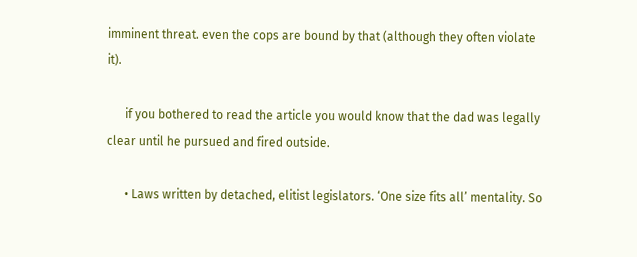imminent threat. even the cops are bound by that (although they often violate it).

      if you bothered to read the article you would know that the dad was legally clear until he pursued and fired outside.

      • Laws written by detached, elitist legislators. ‘One size fits all’ mentality. So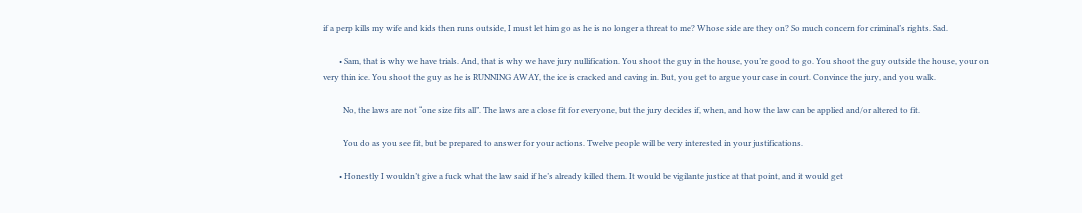if a perp kills my wife and kids then runs outside, I must let him go as he is no longer a threat to me? Whose side are they on? So much concern for criminal’s rights. Sad.

        • Sam, that is why we have trials. And, that is why we have jury nullification. You shoot the guy in the house, you’re good to go. You shoot the guy outside the house, your on very thin ice. You shoot the guy as he is RUNNING AWAY, the ice is cracked and caving in. But, you get to argue your case in court. Convince the jury, and you walk.

          No, the laws are not “one size fits all”. The laws are a close fit for everyone, but the jury decides if, when, and how the law can be applied and/or altered to fit.

          You do as you see fit, but be prepared to answer for your actions. Twelve people will be very interested in your justifications.

        • Honestly I wouldn’t give a fuck what the law said if he’s already killed them. It would be vigilante justice at that point, and it would get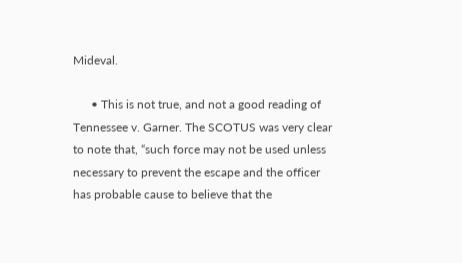Mideval.

      • This is not true, and not a good reading of Tennessee v. Garner. The SCOTUS was very clear to note that, “such force may not be used unless necessary to prevent the escape and the officer has probable cause to believe that the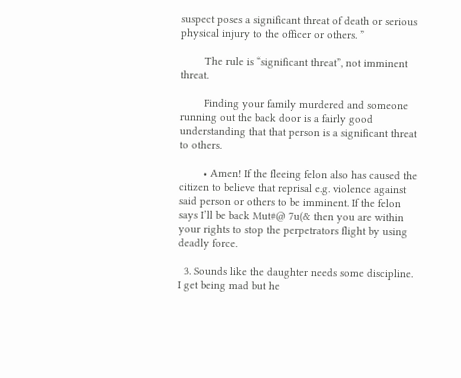suspect poses a significant threat of death or serious physical injury to the officer or others. ”

        The rule is “significant threat”, not imminent threat.

        Finding your family murdered and someone running out the back door is a fairly good understanding that that person is a significant threat to others.

        • Amen! If the fleeing felon also has caused the citizen to believe that reprisal e.g. violence against said person or others to be imminent. If the felon says I’ll be back Mut#@ 7u(& then you are within your rights to stop the perpetrators flight by using deadly force.

  3. Sounds like the daughter needs some discipline. I get being mad but he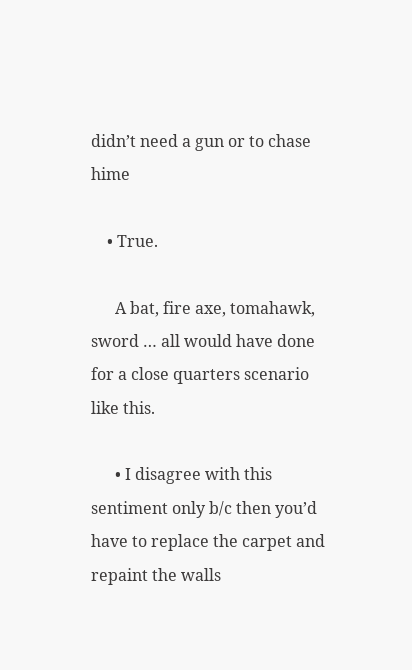didn’t need a gun or to chase hime

    • True.

      A bat, fire axe, tomahawk, sword … all would have done for a close quarters scenario like this.

      • I disagree with this sentiment only b/c then you’d have to replace the carpet and repaint the walls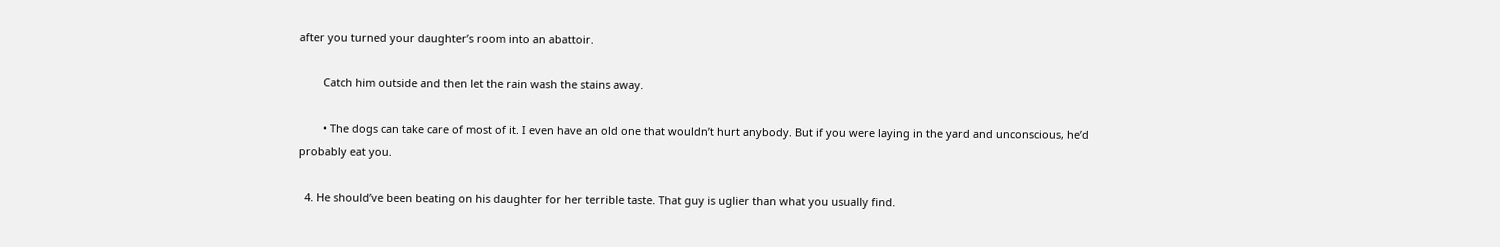after you turned your daughter’s room into an abattoir.

        Catch him outside and then let the rain wash the stains away.

        • The dogs can take care of most of it. I even have an old one that wouldn’t hurt anybody. But if you were laying in the yard and unconscious, he’d probably eat you.

  4. He should’ve been beating on his daughter for her terrible taste. That guy is uglier than what you usually find.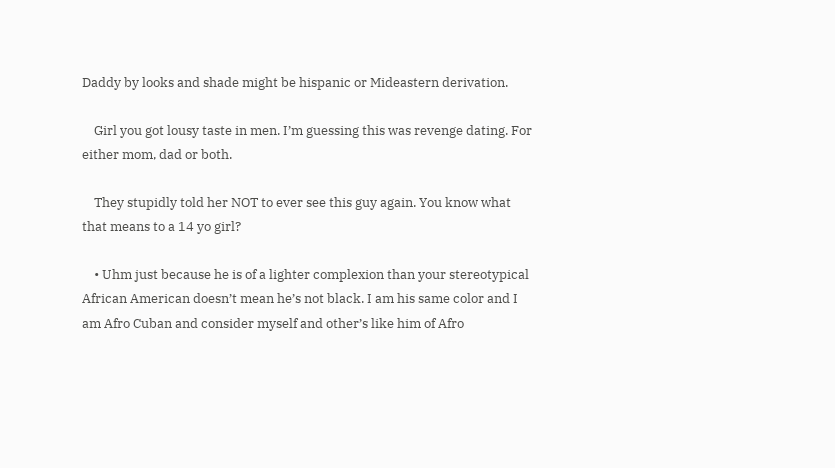Daddy by looks and shade might be hispanic or Mideastern derivation.

    Girl you got lousy taste in men. I’m guessing this was revenge dating. For either mom, dad or both.

    They stupidly told her NOT to ever see this guy again. You know what that means to a 14 yo girl?

    • Uhm just because he is of a lighter complexion than your stereotypical African American doesn’t mean he’s not black. I am his same color and I am Afro Cuban and consider myself and other’s like him of Afro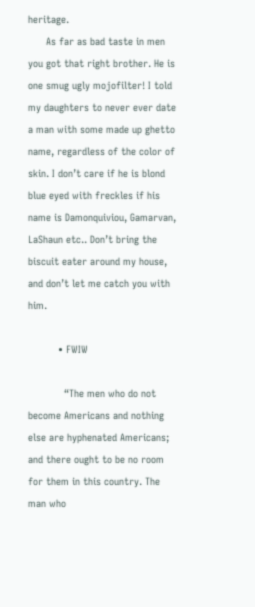heritage.
      As far as bad taste in men you got that right brother. He is one smug ugly mojofilter! I told my daughters to never ever date a man with some made up ghetto name, regardless of the color of skin. I don’t care if he is blond blue eyed with freckles if his name is Damonquiviou, Gamarvan, LaShaun etc.. Don’t bring the biscuit eater around my house, and don’t let me catch you with him.

          • FWIW

            “The men who do not become Americans and nothing else are hyphenated Americans; and there ought to be no room for them in this country. The man who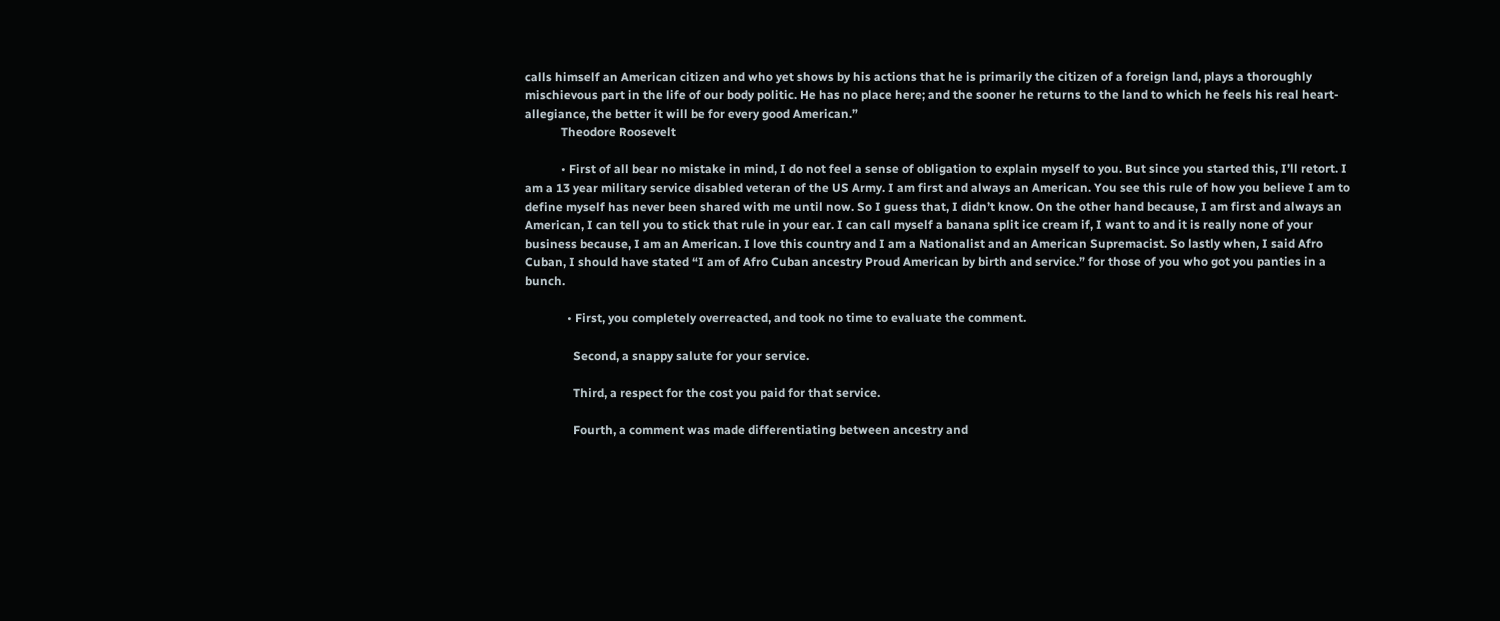calls himself an American citizen and who yet shows by his actions that he is primarily the citizen of a foreign land, plays a thoroughly mischievous part in the life of our body politic. He has no place here; and the sooner he returns to the land to which he feels his real heart-allegiance, the better it will be for every good American.”
            Theodore Roosevelt

            • First of all bear no mistake in mind, I do not feel a sense of obligation to explain myself to you. But since you started this, I’ll retort. I am a 13 year military service disabled veteran of the US Army. I am first and always an American. You see this rule of how you believe I am to define myself has never been shared with me until now. So I guess that, I didn’t know. On the other hand because, I am first and always an American, I can tell you to stick that rule in your ear. I can call myself a banana split ice cream if, I want to and it is really none of your business because, I am an American. I love this country and I am a Nationalist and an American Supremacist. So lastly when, I said Afro Cuban, I should have stated “I am of Afro Cuban ancestry Proud American by birth and service.” for those of you who got you panties in a bunch.

              • First, you completely overreacted, and took no time to evaluate the comment.

                Second, a snappy salute for your service.

                Third, a respect for the cost you paid for that service.

                Fourth, a comment was made differentiating between ancestry and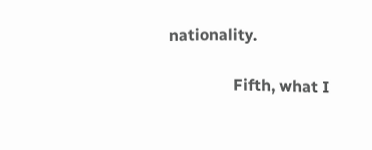nationality.

                Fifth, what I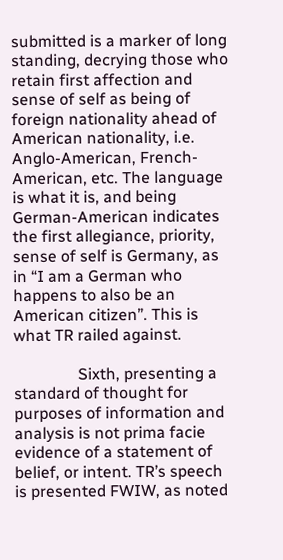submitted is a marker of long standing, decrying those who retain first affection and sense of self as being of foreign nationality ahead of American nationality, i.e. Anglo-American, French-American, etc. The language is what it is, and being German-American indicates the first allegiance, priority, sense of self is Germany, as in “I am a German who happens to also be an American citizen”. This is what TR railed against.

                Sixth, presenting a standard of thought for purposes of information and analysis is not prima facie evidence of a statement of belief, or intent. TR’s speech is presented FWIW, as noted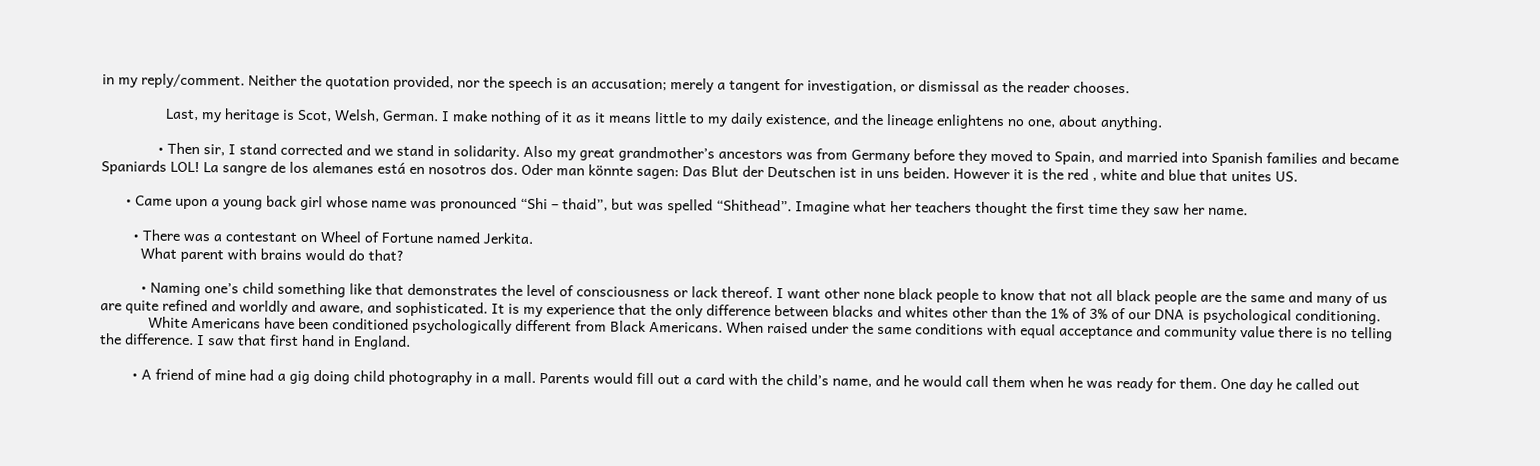in my reply/comment. Neither the quotation provided, nor the speech is an accusation; merely a tangent for investigation, or dismissal as the reader chooses.

                Last, my heritage is Scot, Welsh, German. I make nothing of it as it means little to my daily existence, and the lineage enlightens no one, about anything.

              • Then sir, I stand corrected and we stand in solidarity. Also my great grandmother’s ancestors was from Germany before they moved to Spain, and married into Spanish families and became Spaniards LOL! La sangre de los alemanes está en nosotros dos. Oder man könnte sagen: Das Blut der Deutschen ist in uns beiden. However it is the red , white and blue that unites US.

      • Came upon a young back girl whose name was pronounced “Shi – thaid”, but was spelled “Shithead”. Imagine what her teachers thought the first time they saw her name.

        • There was a contestant on Wheel of Fortune named Jerkita.
          What parent with brains would do that?

          • Naming one’s child something like that demonstrates the level of consciousness or lack thereof. I want other none black people to know that not all black people are the same and many of us are quite refined and worldly and aware, and sophisticated. It is my experience that the only difference between blacks and whites other than the 1% of 3% of our DNA is psychological conditioning.
            White Americans have been conditioned psychologically different from Black Americans. When raised under the same conditions with equal acceptance and community value there is no telling the difference. I saw that first hand in England.

        • A friend of mine had a gig doing child photography in a mall. Parents would fill out a card with the child’s name, and he would call them when he was ready for them. One day he called out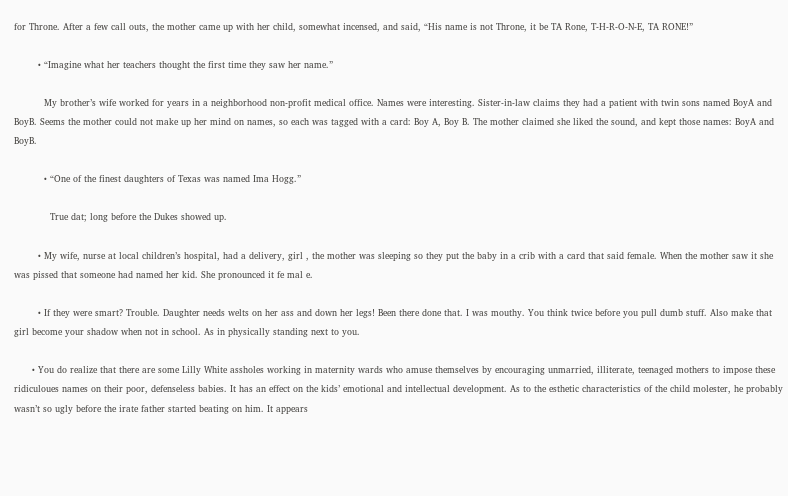for Throne. After a few call outs, the mother came up with her child, somewhat incensed, and said, “His name is not Throne, it be TA Rone, T-H-R-O-N-E, TA RONE!”

        • “Imagine what her teachers thought the first time they saw her name.”

          My brother’s wife worked for years in a neighborhood non-profit medical office. Names were interesting. Sister-in-law claims they had a patient with twin sons named BoyA and BoyB. Seems the mother could not make up her mind on names, so each was tagged with a card: Boy A, Boy B. The mother claimed she liked the sound, and kept those names: BoyA and BoyB.

          • “One of the finest daughters of Texas was named Ima Hogg.”

            True dat; long before the Dukes showed up.

        • My wife, nurse at local children’s hospital, had a delivery, girl , the mother was sleeping so they put the baby in a crib with a card that said female. When the mother saw it she was pissed that someone had named her kid. She pronounced it fe mal e.

        • If they were smart? Trouble. Daughter needs welts on her ass and down her legs! Been there done that. I was mouthy. You think twice before you pull dumb stuff. Also make that girl become your shadow when not in school. As in physically standing next to you.

      • You do realize that there are some Lilly White assholes working in maternity wards who amuse themselves by encouraging unmarried, illiterate, teenaged mothers to impose these ridiculoues names on their poor, defenseless babies. It has an effect on the kids’ emotional and intellectual development. As to the esthetic characteristics of the child molester, he probably wasn’t so ugly before the irate father started beating on him. It appears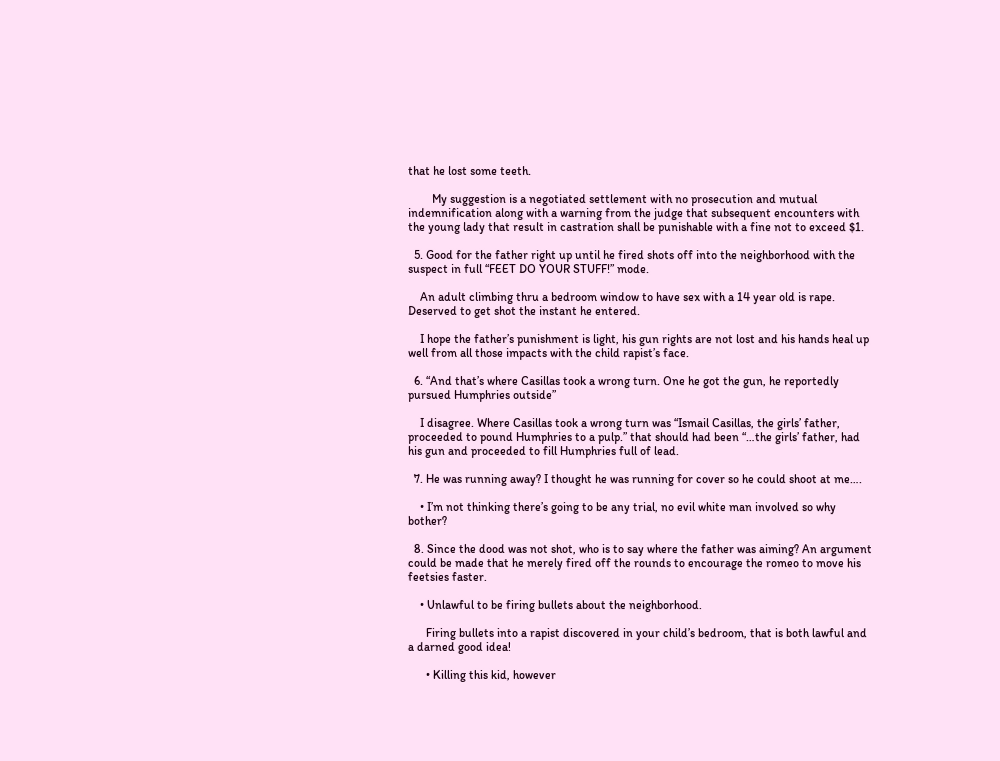that he lost some teeth.

        My suggestion is a negotiated settlement with no prosecution and mutual indemnification along with a warning from the judge that subsequent encounters with the young lady that result in castration shall be punishable with a fine not to exceed $1.

  5. Good for the father right up until he fired shots off into the neighborhood with the suspect in full “FEET DO YOUR STUFF!” mode.

    An adult climbing thru a bedroom window to have sex with a 14 year old is rape. Deserved to get shot the instant he entered.

    I hope the father’s punishment is light, his gun rights are not lost and his hands heal up well from all those impacts with the child rapist’s face.

  6. “And that’s where Casillas took a wrong turn. One he got the gun, he reportedly pursued Humphries outside”

    I disagree. Where Casillas took a wrong turn was “Ismail Casillas, the girls’ father, proceeded to pound Humphries to a pulp.” that should had been “…the girls’ father, had his gun and proceeded to fill Humphries full of lead.

  7. He was running away? I thought he was running for cover so he could shoot at me….

    • I’m not thinking there’s going to be any trial, no evil white man involved so why bother?

  8. Since the dood was not shot, who is to say where the father was aiming? An argument could be made that he merely fired off the rounds to encourage the romeo to move his feetsies faster.

    • Unlawful to be firing bullets about the neighborhood.

      Firing bullets into a rapist discovered in your child’s bedroom, that is both lawful and a darned good idea!

      • Killing this kid, however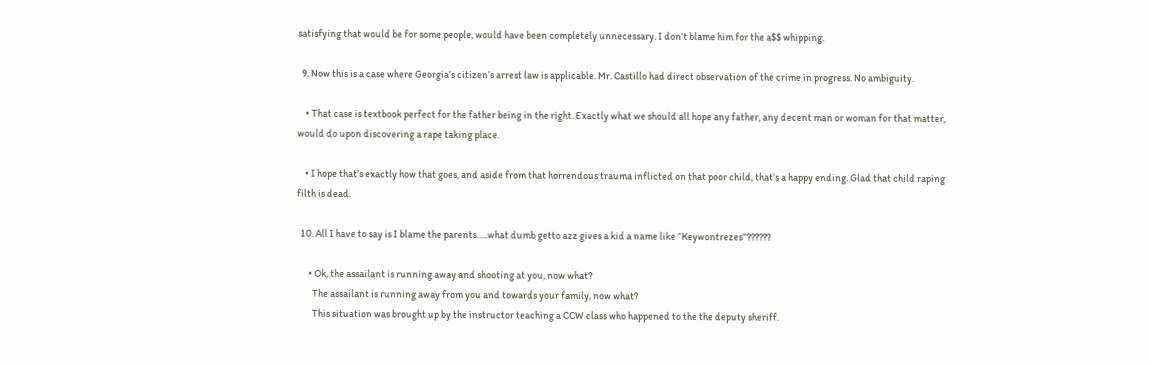satisfying that would be for some people, would have been completely unnecessary. I don’t blame him for the a$$ whipping.

  9. Now this is a case where Georgia’s citizen’s arrest law is applicable. Mr. Castillo had direct observation of the crime in progress. No ambiguity.

    • That case is textbook perfect for the father being in the right. Exactly what we should all hope any father, any decent man or woman for that matter, would do upon discovering a rape taking place.

    • I hope that’s exactly how that goes, and aside from that horrendous trauma inflicted on that poor child, that’s a happy ending. Glad that child raping filth is dead.

  10. All I have to say is I blame the parents…..what dumb getto azz gives a kid a name like “Keywontrezes”??????

      • Ok, the assailant is running away and shooting at you, now what?
        The assailant is running away from you and towards your family, now what?
        This situation was brought up by the instructor teaching a CCW class who happened to the the deputy sheriff.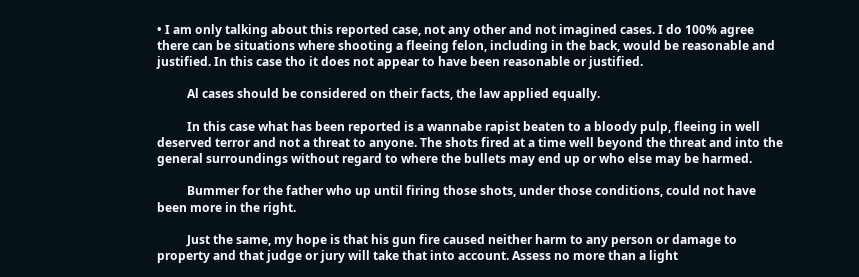• I am only talking about this reported case, not any other and not imagined cases. I do 100% agree there can be situations where shooting a fleeing felon, including in the back, would be reasonable and justified. In this case tho it does not appear to have been reasonable or justified.

          Al cases should be considered on their facts, the law applied equally.

          In this case what has been reported is a wannabe rapist beaten to a bloody pulp, fleeing in well deserved terror and not a threat to anyone. The shots fired at a time well beyond the threat and into the general surroundings without regard to where the bullets may end up or who else may be harmed.

          Bummer for the father who up until firing those shots, under those conditions, could not have been more in the right.

          Just the same, my hope is that his gun fire caused neither harm to any person or damage to property and that judge or jury will take that into account. Assess no more than a light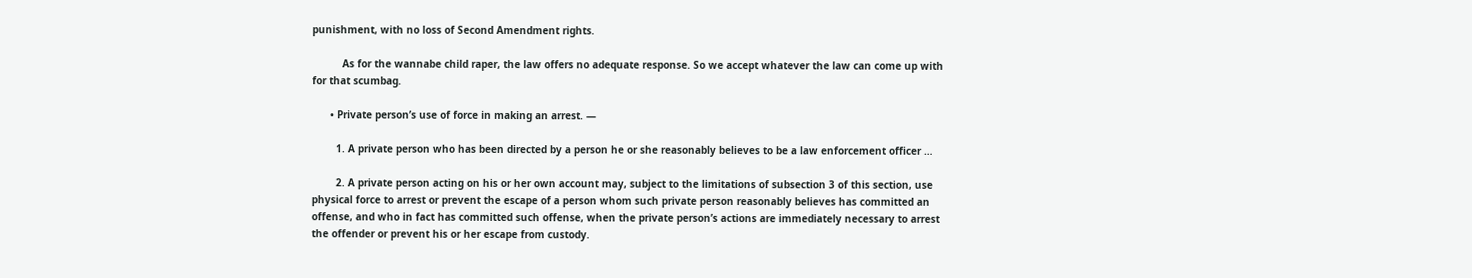punishment, with no loss of Second Amendment rights.

          As for the wannabe child raper, the law offers no adequate response. So we accept whatever the law can come up with for that scumbag.

      • Private person’s use of force in making an arrest. —

        1. A private person who has been directed by a person he or she reasonably believes to be a law enforcement officer …

        2. A private person acting on his or her own account may, subject to the limitations of subsection 3 of this section, use physical force to arrest or prevent the escape of a person whom such private person reasonably believes has committed an offense, and who in fact has committed such offense, when the private person’s actions are immediately necessary to arrest the offender or prevent his or her escape from custody.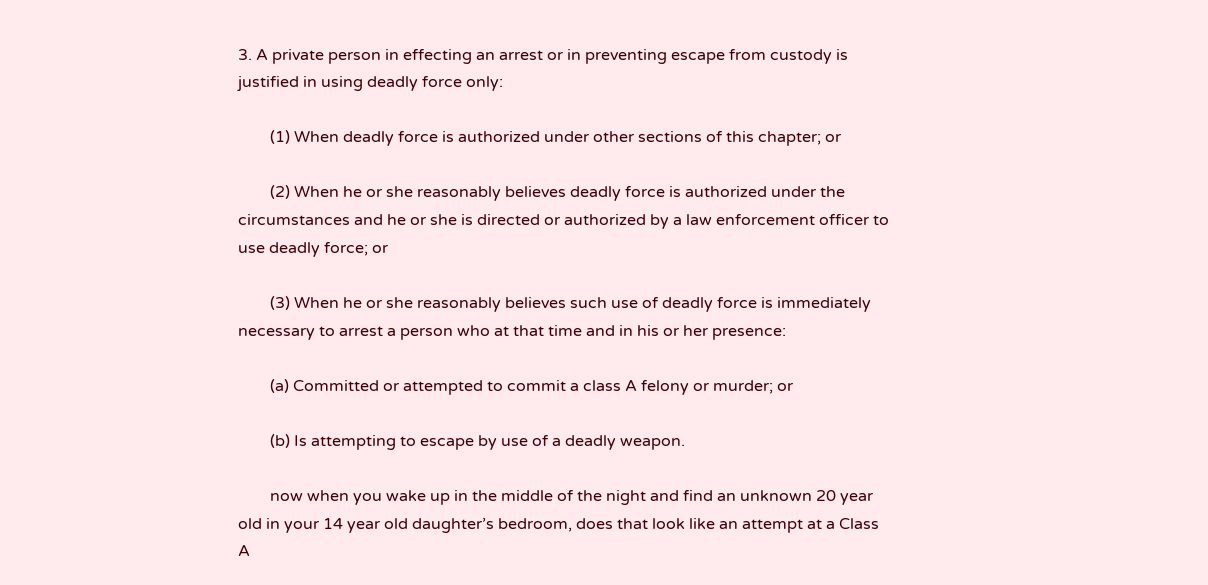3. A private person in effecting an arrest or in preventing escape from custody is justified in using deadly force only:

        (1) When deadly force is authorized under other sections of this chapter; or

        (2) When he or she reasonably believes deadly force is authorized under the circumstances and he or she is directed or authorized by a law enforcement officer to use deadly force; or

        (3) When he or she reasonably believes such use of deadly force is immediately necessary to arrest a person who at that time and in his or her presence:

        (a) Committed or attempted to commit a class A felony or murder; or

        (b) Is attempting to escape by use of a deadly weapon.

        now when you wake up in the middle of the night and find an unknown 20 year old in your 14 year old daughter’s bedroom, does that look like an attempt at a Class A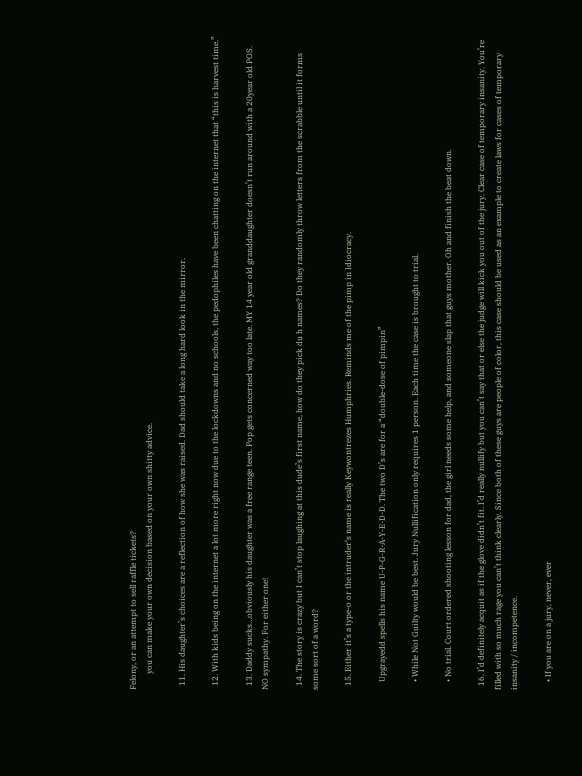Felony, or an attempt to sell raffle tickets?
        you can make your own decision based on your own shitty advice.

  11. His daughter’s choices are a reflection of how she was raised. Dad should take a long hard look in the mirror.

  12. With kids being on the internet a lot more right now due to the lockdowns and no schools, the pedophiles have been chatting on the internet that “this is harvest time.”

  13. Daddy sucks…obviously his daughter was a free range teen. Pop gets concerned way too late. MY 14 year old granddaughter doesn’t run around with a 20year old POS. NO sympathy. For either one!

  14. The story is crazy but I can’t stop laughing at this dude’s first name, how do they pick du h names? Do they randomly throw letters from the scrabble until it forms some sort of a word?

  15. Either it’s a type-o or the intruder‘s name is really Keywontrezes Humphries. Reminds me of the pimp in Idiocracy.

    Upgrayedd spells his name U-P-G-R-A-Y-E-D-D. The two D’s are for a “double-dose of pimpin”

    • While Not Guilty would be best. Jury Nullification only requires 1 person. Each time the case is brought to trial.

    • No trial. Court ordered shooting lesson for dad, the girl needs some help, and someone slap that guys mother. Oh and finish the beat down.

  16. I’d definitely acquit as if the glove didn’t fit. I’d really nullify but you can’t say that or else the judge will kick you out of the jury. Clear case of temporary insanity. You’re filled with so much rage you can’t think clearly. Since both of these guys are people of color, this case should be used as an example to create laws for cases of temporary insanity / incompetence.

    • If you are on a jury, never, ever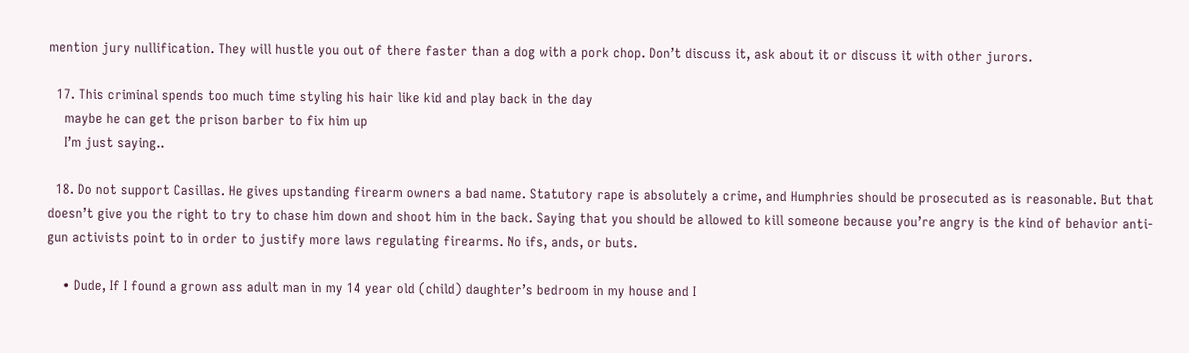mention jury nullification. They will hustle you out of there faster than a dog with a pork chop. Don’t discuss it, ask about it or discuss it with other jurors.

  17. This criminal spends too much time styling his hair like kid and play back in the day
    maybe he can get the prison barber to fix him up
    I’m just saying..

  18. Do not support Casillas. He gives upstanding firearm owners a bad name. Statutory rape is absolutely a crime, and Humphries should be prosecuted as is reasonable. But that doesn’t give you the right to try to chase him down and shoot him in the back. Saying that you should be allowed to kill someone because you’re angry is the kind of behavior anti-gun activists point to in order to justify more laws regulating firearms. No ifs, ands, or buts.

    • Dude, If I found a grown ass adult man in my 14 year old (child) daughter’s bedroom in my house and I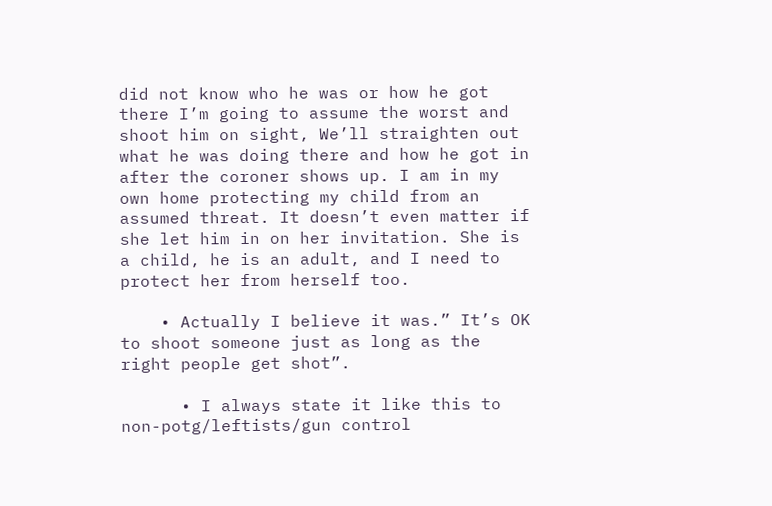did not know who he was or how he got there I’m going to assume the worst and shoot him on sight, We’ll straighten out what he was doing there and how he got in after the coroner shows up. I am in my own home protecting my child from an assumed threat. It doesn’t even matter if she let him in on her invitation. She is a child, he is an adult, and I need to protect her from herself too.

    • Actually I believe it was.” It’s OK to shoot someone just as long as the right people get shot”.

      • I always state it like this to non-potg/leftists/gun control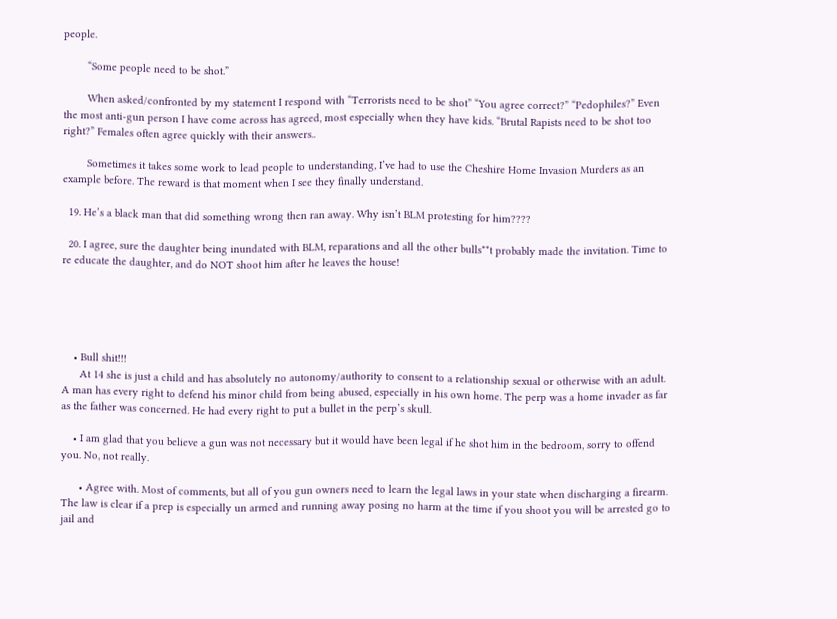people.

        “Some people need to be shot.”

        When asked/confronted by my statement I respond with “Terrorists need to be shot” “You agree correct?” “Pedophiles?” Even the most anti-gun person I have come across has agreed, most especially when they have kids. “Brutal Rapists need to be shot too right?” Females often agree quickly with their answers..

        Sometimes it takes some work to lead people to understanding, I’ve had to use the Cheshire Home Invasion Murders as an example before. The reward is that moment when I see they finally understand.

  19. He’s a black man that did something wrong then ran away. Why isn’t BLM protesting for him????

  20. I agree, sure the daughter being inundated with BLM, reparations and all the other bulls**t probably made the invitation. Time to re educate the daughter, and do NOT shoot him after he leaves the house!





    • Bull shit!!!
      At 14 she is just a child and has absolutely no autonomy/authority to consent to a relationship sexual or otherwise with an adult. A man has every right to defend his minor child from being abused, especially in his own home. The perp was a home invader as far as the father was concerned. He had every right to put a bullet in the perp’s skull.

    • I am glad that you believe a gun was not necessary but it would have been legal if he shot him in the bedroom, sorry to offend you. No, not really.

      • Agree with. Most of comments, but all of you gun owners need to learn the legal laws in your state when discharging a firearm. The law is clear if a prep is especially un armed and running away posing no harm at the time if you shoot you will be arrested go to jail and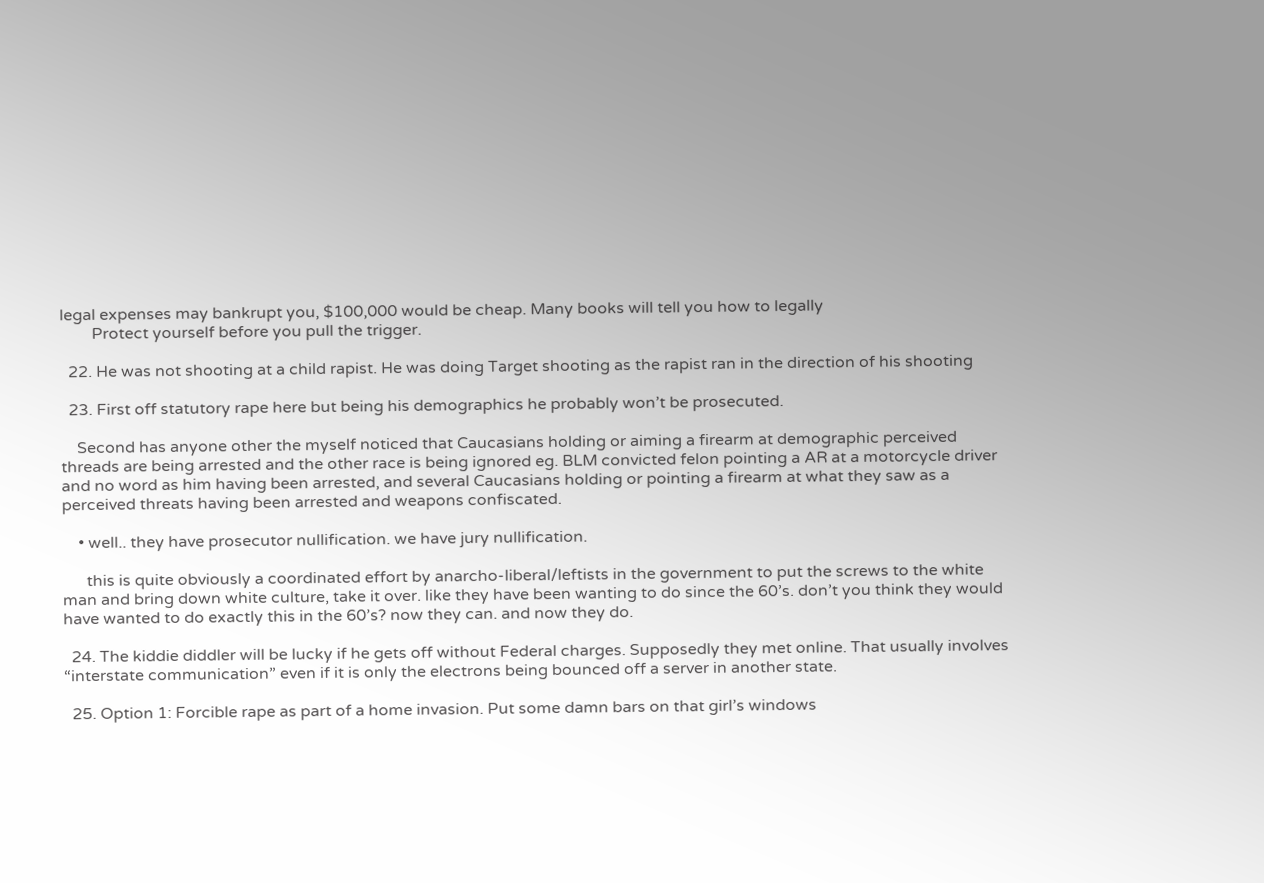legal expenses may bankrupt you, $100,000 would be cheap. Many books will tell you how to legally
        Protect yourself before you pull the trigger.

  22. He was not shooting at a child rapist. He was doing Target shooting as the rapist ran in the direction of his shooting

  23. First off statutory rape here but being his demographics he probably won’t be prosecuted.

    Second has anyone other the myself noticed that Caucasians holding or aiming a firearm at demographic perceived threads are being arrested and the other race is being ignored eg. BLM convicted felon pointing a AR at a motorcycle driver and no word as him having been arrested, and several Caucasians holding or pointing a firearm at what they saw as a perceived threats having been arrested and weapons confiscated.

    • well.. they have prosecutor nullification. we have jury nullification.

      this is quite obviously a coordinated effort by anarcho-liberal/leftists in the government to put the screws to the white man and bring down white culture, take it over. like they have been wanting to do since the 60’s. don’t you think they would have wanted to do exactly this in the 60’s? now they can. and now they do.

  24. The kiddie diddler will be lucky if he gets off without Federal charges. Supposedly they met online. That usually involves “interstate communication” even if it is only the electrons being bounced off a server in another state.

  25. Option 1: Forcible rape as part of a home invasion. Put some damn bars on that girl’s windows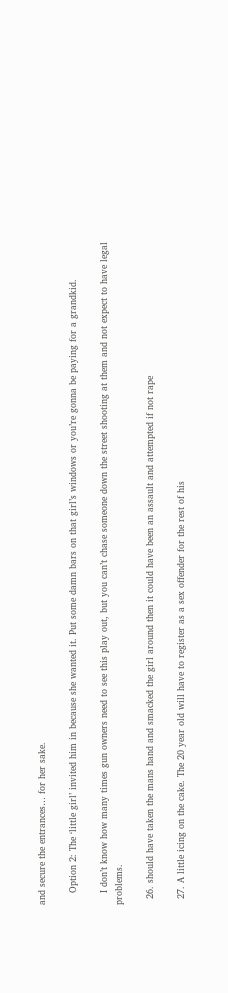and secure the entrances… for her sake.

    Option 2: The ‘little girl’ invited him in because she wanted it. Put some damn bars on that girl’s windows or you’re gonna be paying for a grandkid.

    I don’t know how many times gun owners need to see this play out, but you can’t chase someone down the street shooting at them and not expect to have legal problems.

  26. should have taken the mans hand and smacked the girl around then it could have been an assault and attempted if not rape

  27. A little icing on the cake. The 20 year old will have to register as a sex offender for the rest of his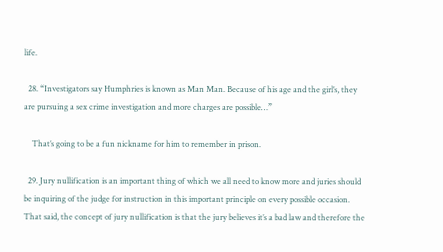life.

  28. “Investigators say Humphries is known as Man Man. Because of his age and the girl’s, they are pursuing a sex crime investigation and more charges are possible…”

    That’s going to be a fun nickname for him to remember in prison.

  29. Jury nullification is an important thing of which we all need to know more and juries should be inquiring of the judge for instruction in this important principle on every possible occasion. That said, the concept of jury nullification is that the jury believes it’s a bad law and therefore the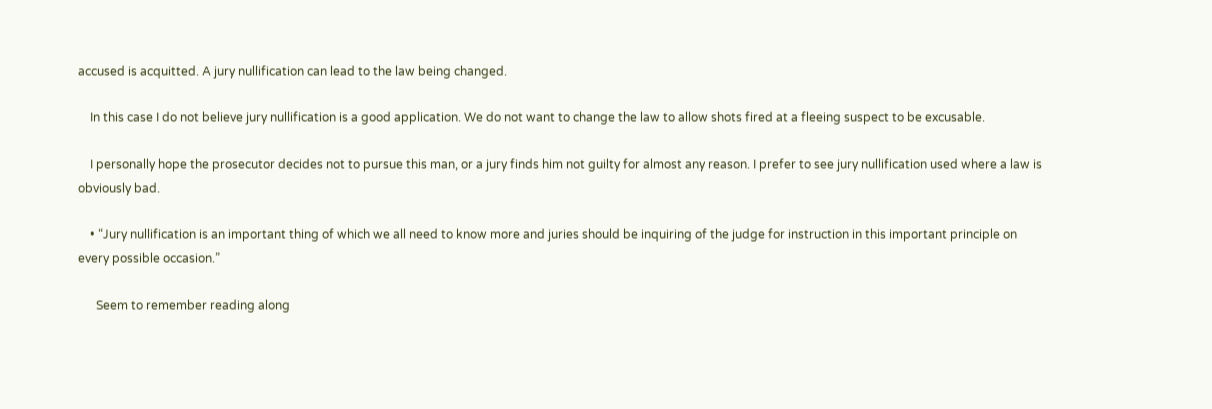accused is acquitted. A jury nullification can lead to the law being changed.

    In this case I do not believe jury nullification is a good application. We do not want to change the law to allow shots fired at a fleeing suspect to be excusable.

    I personally hope the prosecutor decides not to pursue this man, or a jury finds him not guilty for almost any reason. I prefer to see jury nullification used where a law is obviously bad.

    • “Jury nullification is an important thing of which we all need to know more and juries should be inquiring of the judge for instruction in this important principle on every possible occasion.”

      Seem to remember reading along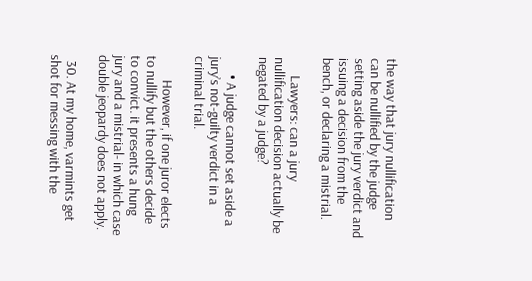the way that jury nullification can be nullified by the judge setting aside the jury verdict and issuing a decision from the bench, or declaring a mistrial.

      Lawyers: can a jury nullification decision actually be negated by a judge?

      • A judge cannot set aside a jury’s not-guilty verdict in a criminal trial.

        However, if one juror elects to nullify but the others decide to convict. it presents a hung jury and a mistrial- in which case double jeopardy does not apply.

  30. At my home, varmints get shot for messing with the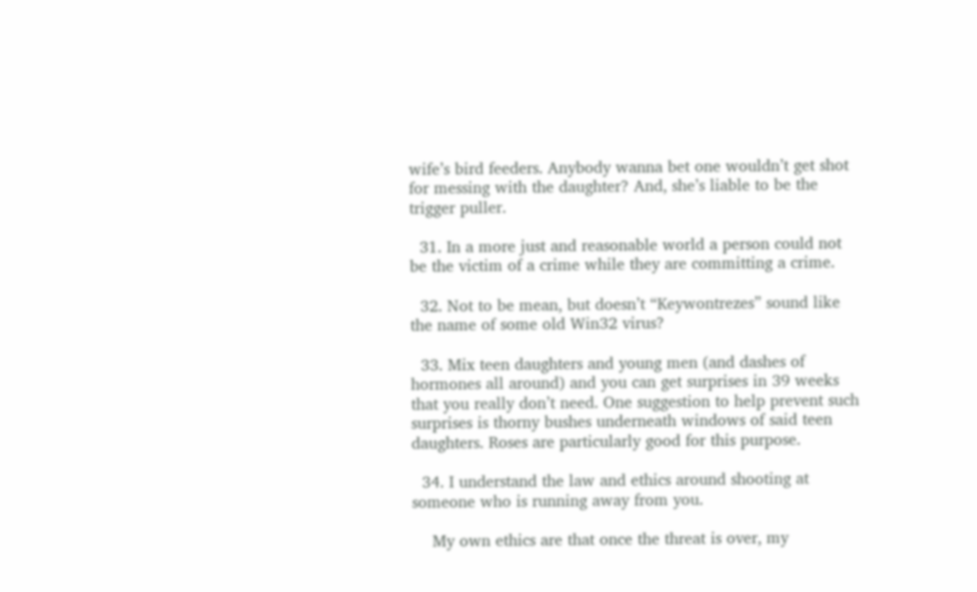wife’s bird feeders. Anybody wanna bet one wouldn’t get shot for messing with the daughter? And, she’s liable to be the trigger puller.

  31. In a more just and reasonable world a person could not be the victim of a crime while they are committing a crime.

  32. Not to be mean, but doesn’t “Keywontrezes” sound like the name of some old Win32 virus?

  33. Mix teen daughters and young men (and dashes of hormones all around) and you can get surprises in 39 weeks that you really don’t need. One suggestion to help prevent such surprises is thorny bushes underneath windows of said teen daughters. Roses are particularly good for this purpose.

  34. I understand the law and ethics around shooting at someone who is running away from you.

    My own ethics are that once the threat is over, my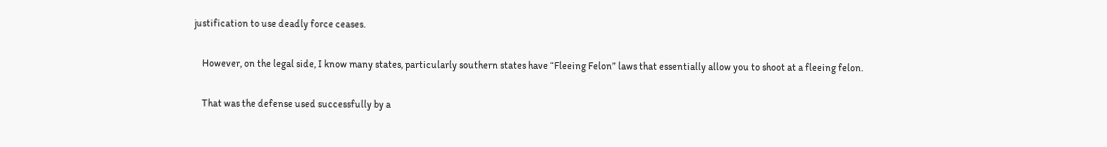justification to use deadly force ceases.

    However, on the legal side, I know many states, particularly southern states have “Fleeing Felon” laws that essentially allow you to shoot at a fleeing felon.

    That was the defense used successfully by a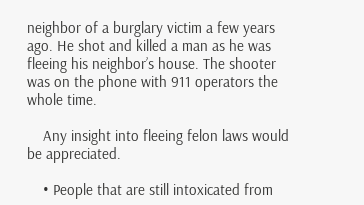neighbor of a burglary victim a few years ago. He shot and killed a man as he was fleeing his neighbor’s house. The shooter was on the phone with 911 operators the whole time.

    Any insight into fleeing felon laws would be appreciated.

    • People that are still intoxicated from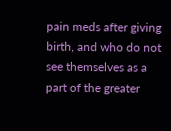pain meds after giving birth, and who do not see themselves as a part of the greater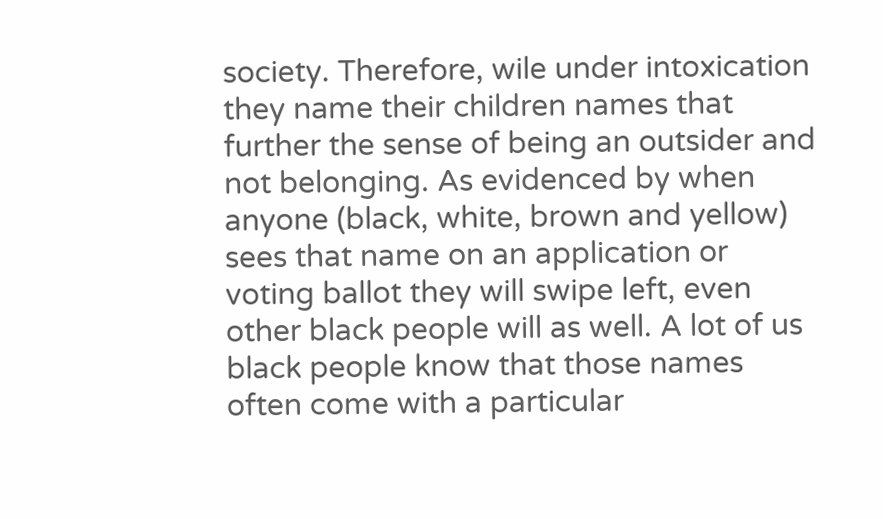society. Therefore, wile under intoxication they name their children names that further the sense of being an outsider and not belonging. As evidenced by when anyone (black, white, brown and yellow) sees that name on an application or voting ballot they will swipe left, even other black people will as well. A lot of us black people know that those names often come with a particular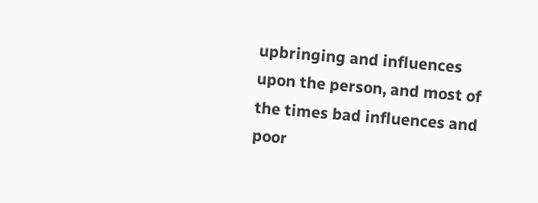upbringing and influences upon the person, and most of the times bad influences and poor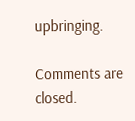upbringing.

Comments are closed.